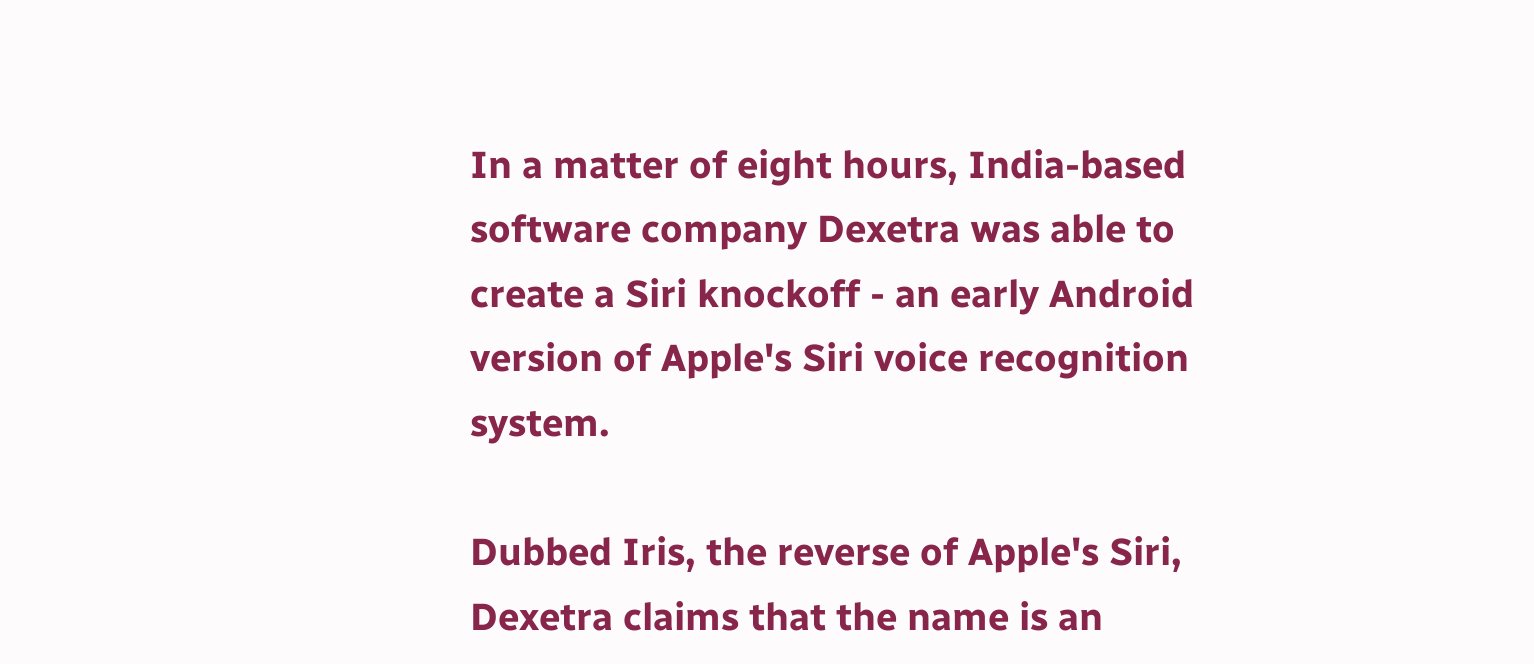In a matter of eight hours, India-based software company Dexetra was able to create a Siri knockoff - an early Android version of Apple's Siri voice recognition system.

Dubbed Iris, the reverse of Apple's Siri, Dexetra claims that the name is an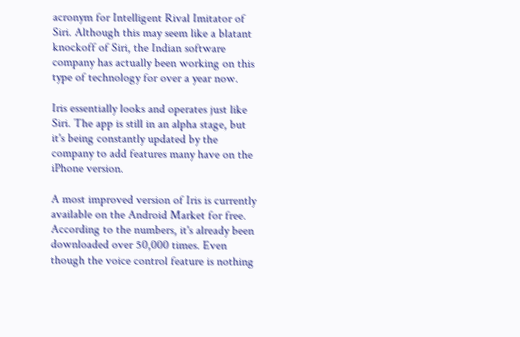acronym for Intelligent Rival Imitator of Siri. Although this may seem like a blatant knockoff of Siri, the Indian software company has actually been working on this type of technology for over a year now.

Iris essentially looks and operates just like Siri. The app is still in an alpha stage, but it's being constantly updated by the company to add features many have on the iPhone version.

A most improved version of Iris is currently available on the Android Market for free. According to the numbers, it's already been downloaded over 50,000 times. Even though the voice control feature is nothing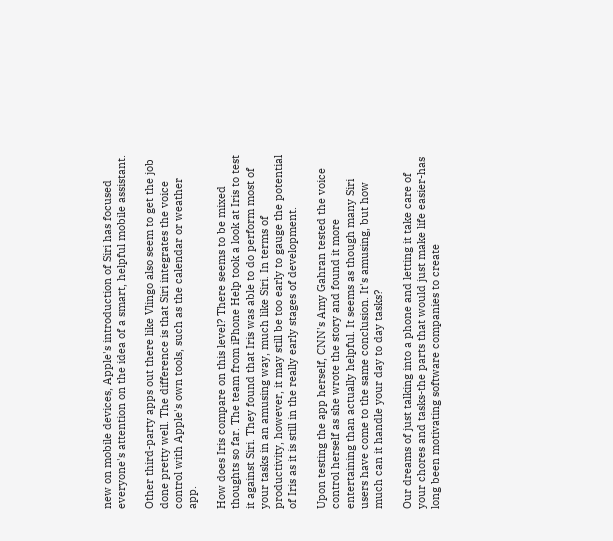new on mobile devices, Apple's introduction of Siri has focused everyone's attention on the idea of a smart, helpful mobile assistant.

Other third-party apps out there like Vlingo also seem to get the job done pretty well. The difference is that Siri integrates the voice control with Apple's own tools, such as the calendar or weather app.

How does Iris compare on this level? There seems to be mixed thoughts so far. The team from iPhone Help took a look at Iris to test it against Siri. They found that Iris was able to do perform most of your tasks in an amusing way, much like Siri. In terms of productivity, however, it may still be too early to gauge the potential of Iris as it is still in the really early stages of development.

Upon testing the app herself, CNN's Amy Gahran tested the voice control herself as she wrote the story and found it more entertaining than actually helpful. It seems as though many Siri users have come to the same conclusion. It's amusing, but how much can it handle your day to day tasks?

Our dreams of just talking into a phone and letting it take care of your chores and tasks-the parts that would just make life easier-has long been motivating software companies to create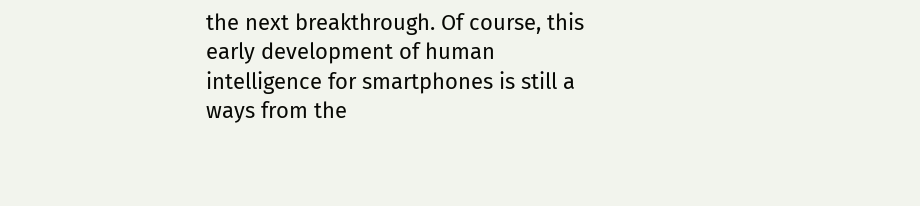the next breakthrough. Of course, this early development of human intelligence for smartphones is still a ways from the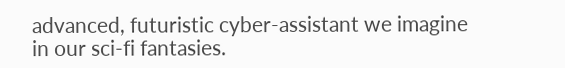advanced, futuristic cyber-assistant we imagine in our sci-fi fantasies.